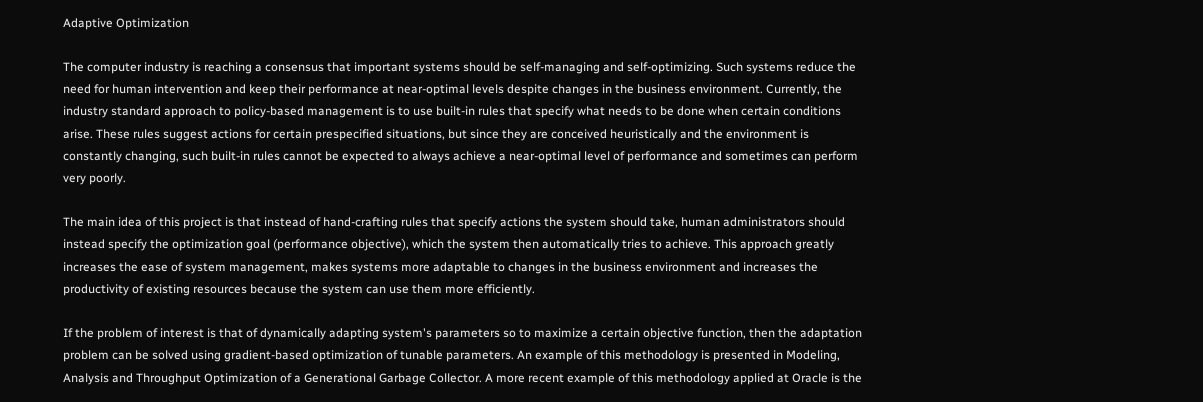Adaptive Optimization

The computer industry is reaching a consensus that important systems should be self-managing and self-optimizing. Such systems reduce the need for human intervention and keep their performance at near-optimal levels despite changes in the business environment. Currently, the industry standard approach to policy-based management is to use built-in rules that specify what needs to be done when certain conditions arise. These rules suggest actions for certain prespecified situations, but since they are conceived heuristically and the environment is constantly changing, such built-in rules cannot be expected to always achieve a near-optimal level of performance and sometimes can perform very poorly.

The main idea of this project is that instead of hand-crafting rules that specify actions the system should take, human administrators should instead specify the optimization goal (performance objective), which the system then automatically tries to achieve. This approach greatly increases the ease of system management, makes systems more adaptable to changes in the business environment and increases the productivity of existing resources because the system can use them more efficiently.

If the problem of interest is that of dynamically adapting system's parameters so to maximize a certain objective function, then the adaptation problem can be solved using gradient-based optimization of tunable parameters. An example of this methodology is presented in Modeling, Analysis and Throughput Optimization of a Generational Garbage Collector. A more recent example of this methodology applied at Oracle is the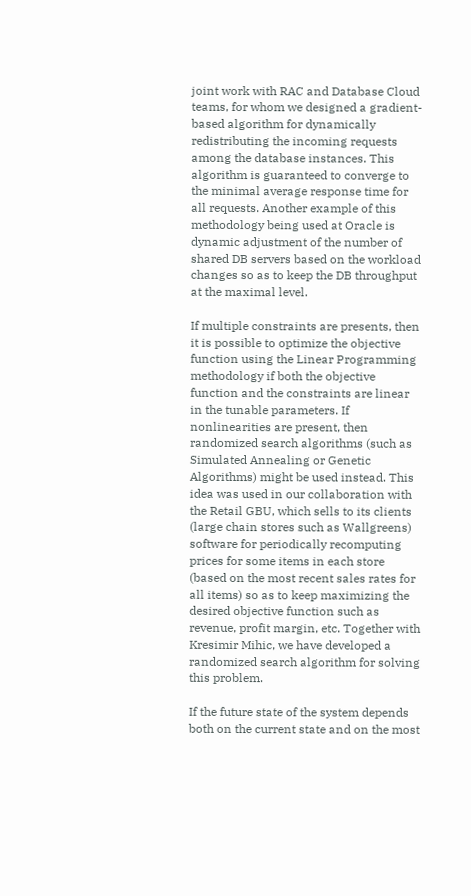joint work with RAC and Database Cloud teams, for whom we designed a gradient-based algorithm for dynamically redistributing the incoming requests among the database instances. This algorithm is guaranteed to converge to the minimal average response time for all requests. Another example of this methodology being used at Oracle is dynamic adjustment of the number of shared DB servers based on the workload changes so as to keep the DB throughput at the maximal level.

If multiple constraints are presents, then it is possible to optimize the objective function using the Linear Programming methodology if both the objective function and the constraints are linear in the tunable parameters. If nonlinearities are present, then randomized search algorithms (such as Simulated Annealing or Genetic Algorithms) might be used instead. This idea was used in our collaboration with the Retail GBU, which sells to its clients (large chain stores such as Wallgreens) software for periodically recomputing prices for some items in each store (based on the most recent sales rates for all items) so as to keep maximizing the desired objective function such as revenue, profit margin, etc. Together with Kresimir Mihic, we have developed a randomized search algorithm for solving this problem.

If the future state of the system depends both on the current state and on the most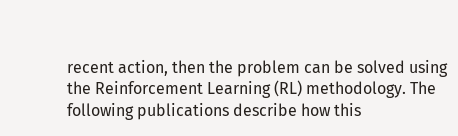recent action, then the problem can be solved using the Reinforcement Learning (RL) methodology. The following publications describe how this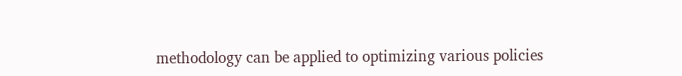methodology can be applied to optimizing various policies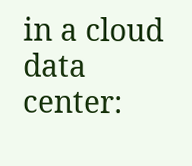in a cloud data center: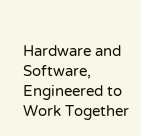Hardware and Software, Engineered to Work Together